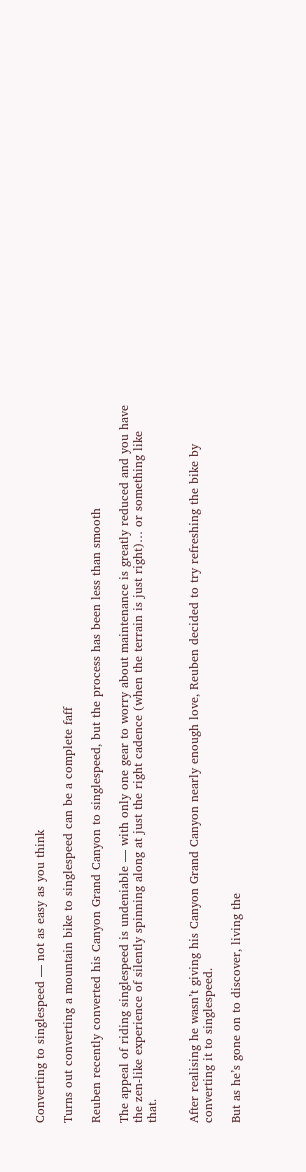Converting to singlespeed — not as easy as you think

Turns out converting a mountain bike to singlespeed can be a complete faff

Reuben recently converted his Canyon Grand Canyon to singlespeed, but the process has been less than smooth

The appeal of riding singlespeed is undeniable — with only one gear to worry about maintenance is greatly reduced and you have the zen-like experience of silently spinning along at just the right cadence (when the terrain is just right)… or something like that.


After realising he wasn’t giving his Canyon Grand Canyon nearly enough love, Reuben decided to try refreshing the bike by converting it to singlespeed.

But as he’s gone on to discover, living the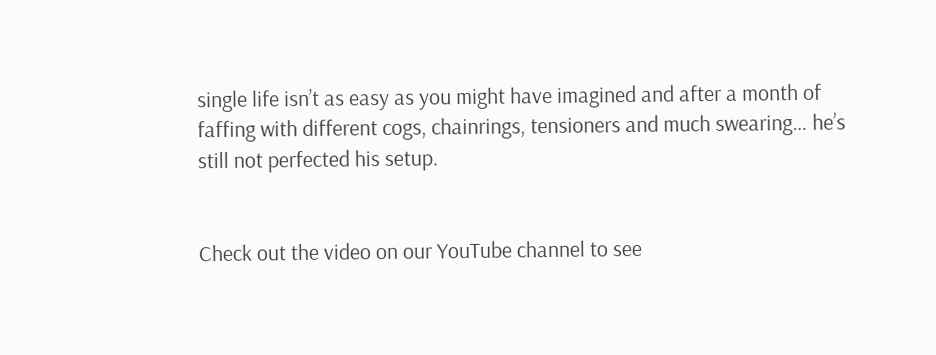single life isn’t as easy as you might have imagined and after a month of faffing with different cogs, chainrings, tensioners and much swearing… he’s still not perfected his setup.


Check out the video on our YouTube channel to see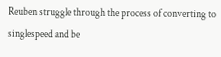Reuben struggle through the process of converting to singlespeed and be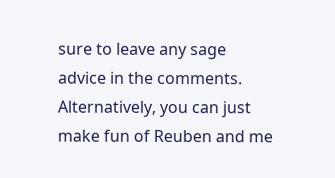sure to leave any sage advice in the comments. Alternatively, you can just make fun of Reuben and me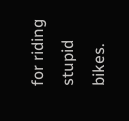for riding stupid bikes.